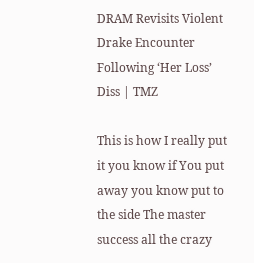DRAM Revisits Violent Drake Encounter Following ‘Her Loss’ Diss | TMZ

This is how I really put it you know if You put away you know put to the side The master success all the crazy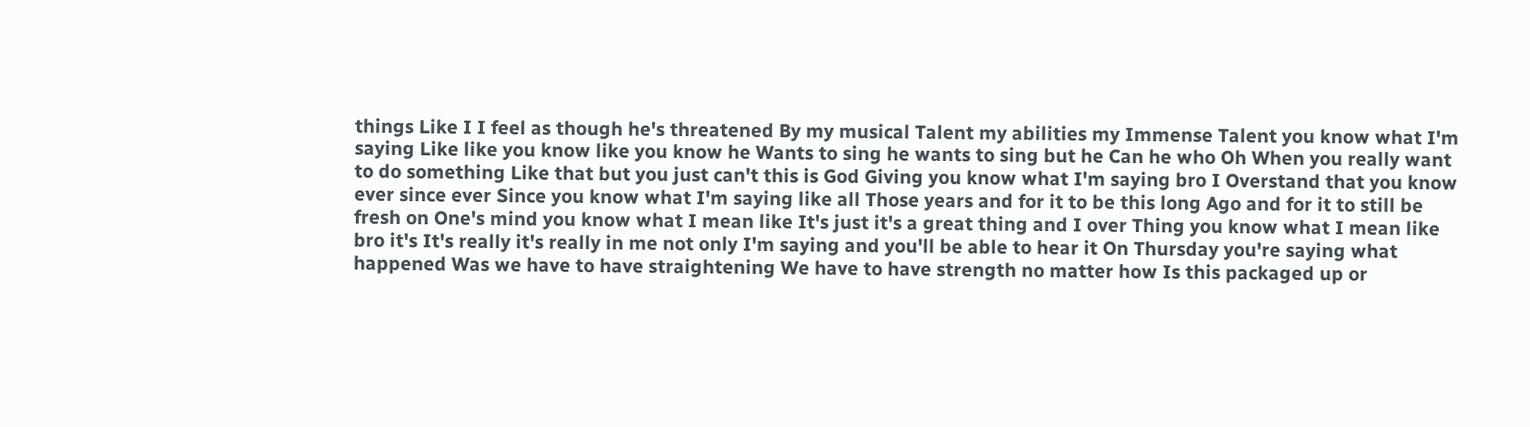things Like I I feel as though he's threatened By my musical Talent my abilities my Immense Talent you know what I'm saying Like like you know like you know he Wants to sing he wants to sing but he Can he who Oh When you really want to do something Like that but you just can't this is God Giving you know what I'm saying bro I Overstand that you know ever since ever Since you know what I'm saying like all Those years and for it to be this long Ago and for it to still be fresh on One's mind you know what I mean like It's just it's a great thing and I over Thing you know what I mean like bro it's It's really it's really in me not only I'm saying and you'll be able to hear it On Thursday you're saying what happened Was we have to have straightening We have to have strength no matter how Is this packaged up or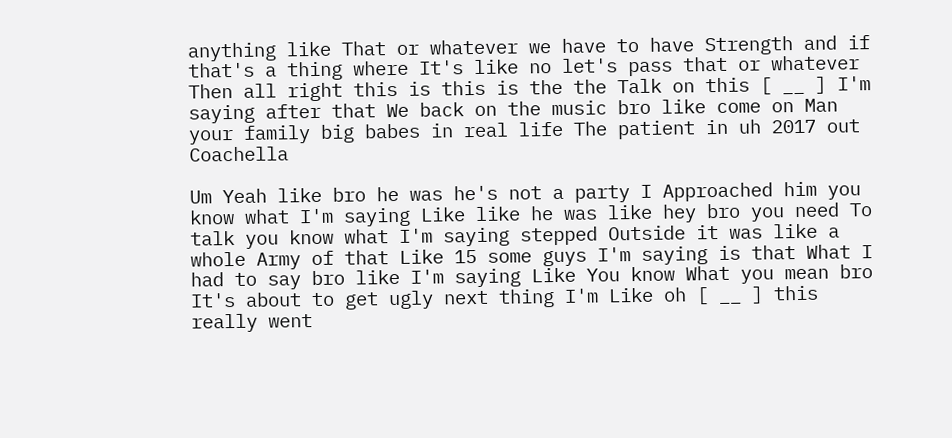anything like That or whatever we have to have Strength and if that's a thing where It's like no let's pass that or whatever Then all right this is this is the the Talk on this [ __ ] I'm saying after that We back on the music bro like come on Man your family big babes in real life The patient in uh 2017 out Coachella

Um Yeah like bro he was he's not a party I Approached him you know what I'm saying Like like he was like hey bro you need To talk you know what I'm saying stepped Outside it was like a whole Army of that Like 15 some guys I'm saying is that What I had to say bro like I'm saying Like You know What you mean bro It's about to get ugly next thing I'm Like oh [ __ ] this really went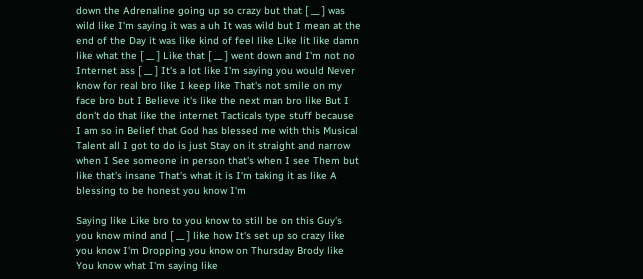down the Adrenaline going up so crazy but that [ __ ] was wild like I'm saying it was a uh It was wild but I mean at the end of the Day it was like kind of feel like Like lit like damn like what the [ __ ] Like that [ __ ] went down and I'm not no Internet ass [ __ ] It's a lot like I'm saying you would Never know for real bro like I keep like That's not smile on my face bro but I Believe it's like the next man bro like But I don't do that like the internet Tacticals type stuff because I am so in Belief that God has blessed me with this Musical Talent all I got to do is just Stay on it straight and narrow when I See someone in person that's when I see Them but like that's insane That's what it is I'm taking it as like A blessing to be honest you know I'm

Saying like Like bro to you know to still be on this Guy's you know mind and [ __ ] like how It's set up so crazy like you know I'm Dropping you know on Thursday Brody like You know what I'm saying like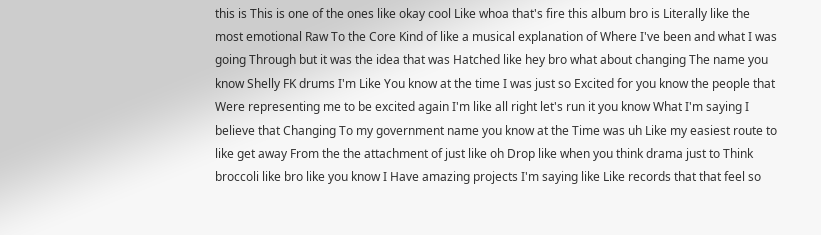this is This is one of the ones like okay cool Like whoa that's fire this album bro is Literally like the most emotional Raw To the Core Kind of like a musical explanation of Where I've been and what I was going Through but it was the idea that was Hatched like hey bro what about changing The name you know Shelly FK drums I'm Like You know at the time I was just so Excited for you know the people that Were representing me to be excited again I'm like all right let's run it you know What I'm saying I believe that Changing To my government name you know at the Time was uh Like my easiest route to like get away From the the attachment of just like oh Drop like when you think drama just to Think broccoli like bro like you know I Have amazing projects I'm saying like Like records that that feel so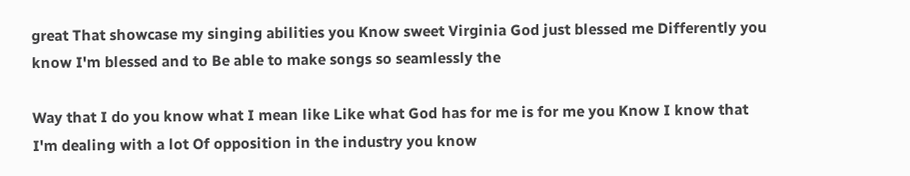great That showcase my singing abilities you Know sweet Virginia God just blessed me Differently you know I'm blessed and to Be able to make songs so seamlessly the

Way that I do you know what I mean like Like what God has for me is for me you Know I know that I'm dealing with a lot Of opposition in the industry you know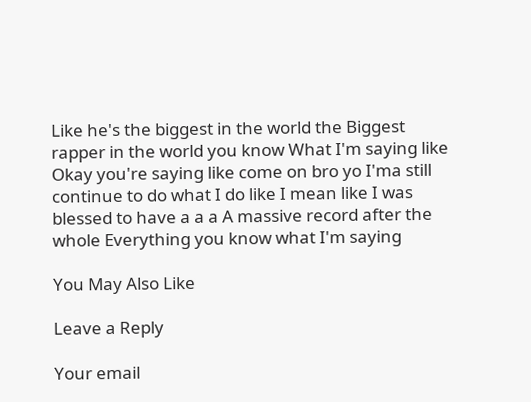Like he's the biggest in the world the Biggest rapper in the world you know What I'm saying like Okay you're saying like come on bro yo I'ma still continue to do what I do like I mean like I was blessed to have a a a A massive record after the whole Everything you know what I'm saying

You May Also Like

Leave a Reply

Your email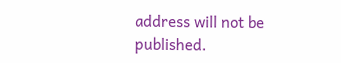address will not be published.